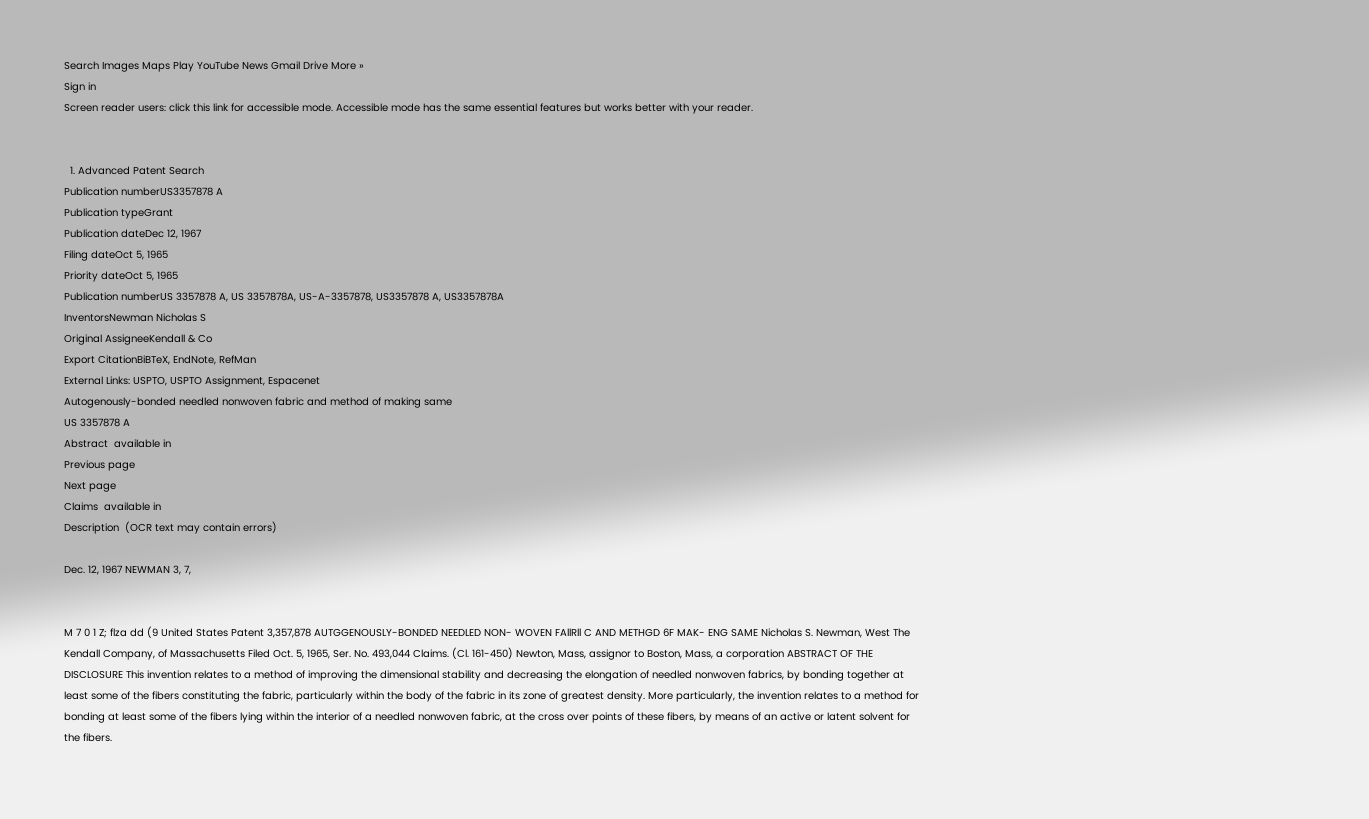Search Images Maps Play YouTube News Gmail Drive More »
Sign in
Screen reader users: click this link for accessible mode. Accessible mode has the same essential features but works better with your reader.


  1. Advanced Patent Search
Publication numberUS3357878 A
Publication typeGrant
Publication dateDec 12, 1967
Filing dateOct 5, 1965
Priority dateOct 5, 1965
Publication numberUS 3357878 A, US 3357878A, US-A-3357878, US3357878 A, US3357878A
InventorsNewman Nicholas S
Original AssigneeKendall & Co
Export CitationBiBTeX, EndNote, RefMan
External Links: USPTO, USPTO Assignment, Espacenet
Autogenously-bonded needled nonwoven fabric and method of making same
US 3357878 A
Abstract  available in
Previous page
Next page
Claims  available in
Description  (OCR text may contain errors)

Dec. 12, 1967 NEWMAN 3, 7,


M 7 0 1 Z; flza dd (9 United States Patent 3,357,878 AUTGGENOUSLY-BONDED NEEDLED NON- WOVEN FAllRll C AND METHGD 6F MAK- ENG SAME Nicholas S. Newman, West The Kendall Company, of Massachusetts Filed Oct. 5, 1965, Ser. No. 493,044 Claims. (Cl. 161-450) Newton, Mass, assignor to Boston, Mass, a corporation ABSTRACT OF THE DISCLOSURE This invention relates to a method of improving the dimensional stability and decreasing the elongation of needled nonwoven fabrics, by bonding together at least some of the fibers constituting the fabric, particularly within the body of the fabric in its zone of greatest density. More particularly, the invention relates to a method for bonding at least some of the fibers lying within the interior of a needled nonwoven fabric, at the cross over points of these fibers, by means of an active or latent solvent for the fibers.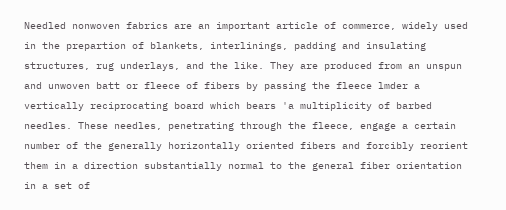Needled nonwoven fabrics are an important article of commerce, widely used in the prepartion of blankets, interlinings, padding and insulating structures, rug underlays, and the like. They are produced from an unspun and unwoven batt or fleece of fibers by passing the fleece lmder a vertically reciprocating board which bears 'a multiplicity of barbed needles. These needles, penetrating through the fleece, engage a certain number of the generally horizontally oriented fibers and forcibly reorient them in a direction substantially normal to the general fiber orientation in a set of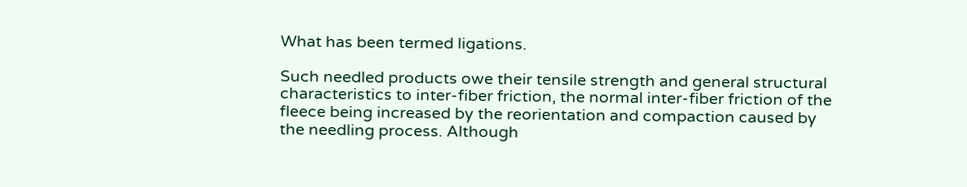What has been termed ligations.

Such needled products owe their tensile strength and general structural characteristics to inter-fiber friction, the normal inter-fiber friction of the fleece being increased by the reorientation and compaction caused by the needling process. Although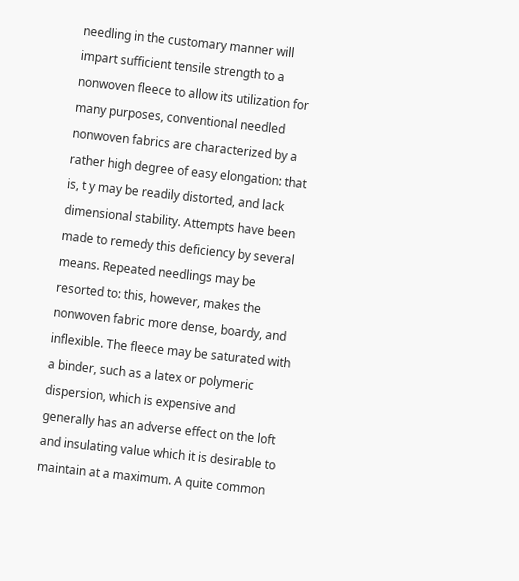needling in the customary manner will impart sufficient tensile strength to a nonwoven fleece to allow its utilization for many purposes, conventional needled nonwoven fabrics are characterized by a rather high degree of easy elongation: that is, t y may be readily distorted, and lack dimensional stability. Attempts have been made to remedy this deficiency by several means. Repeated needlings may be resorted to: this, however, makes the nonwoven fabric more dense, boardy, and inflexible. The fleece may be saturated with a binder, such as a latex or polymeric dispersion, which is expensive and generally has an adverse effect on the loft and insulating value which it is desirable to maintain at a maximum. A quite common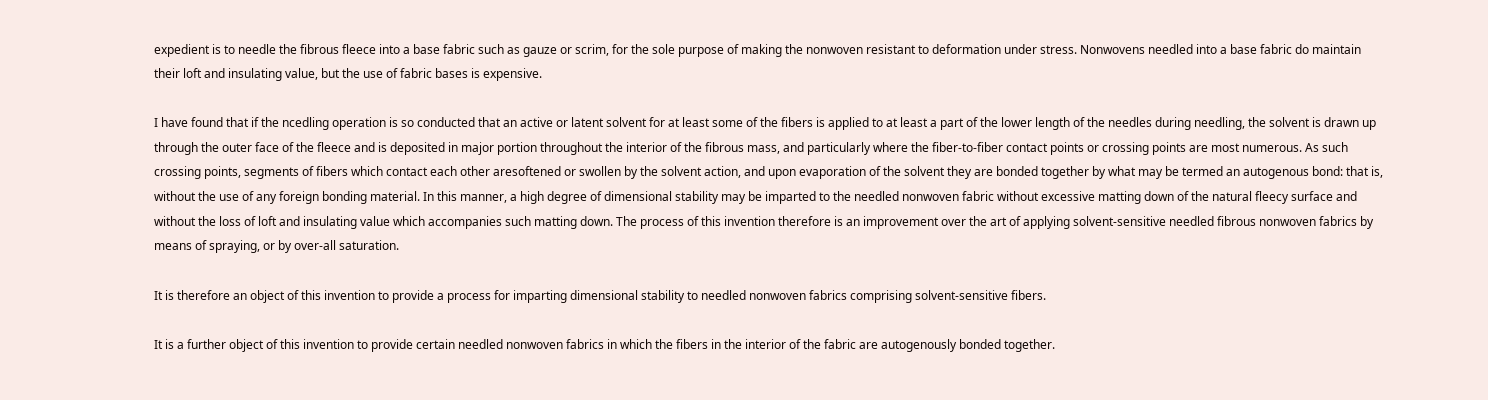expedient is to needle the fibrous fleece into a base fabric such as gauze or scrim, for the sole purpose of making the nonwoven resistant to deformation under stress. Nonwovens needled into a base fabric do maintain their loft and insulating value, but the use of fabric bases is expensive.

I have found that if the ncedling operation is so conducted that an active or latent solvent for at least some of the fibers is applied to at least a part of the lower length of the needles during needling, the solvent is drawn up through the outer face of the fleece and is deposited in major portion throughout the interior of the fibrous mass, and particularly where the fiber-to-fiber contact points or crossing points are most numerous. As such crossing points, segments of fibers which contact each other aresoftened or swollen by the solvent action, and upon evaporation of the solvent they are bonded together by what may be termed an autogenous bond: that is, without the use of any foreign bonding material. In this manner, a high degree of dimensional stability may be imparted to the needled nonwoven fabric without excessive matting down of the natural fleecy surface and without the loss of loft and insulating value which accompanies such matting down. The process of this invention therefore is an improvement over the art of applying solvent-sensitive needled fibrous nonwoven fabrics by means of spraying, or by over-all saturation.

It is therefore an object of this invention to provide a process for imparting dimensional stability to needled nonwoven fabrics comprising solvent-sensitive fibers.

It is a further object of this invention to provide certain needled nonwoven fabrics in which the fibers in the interior of the fabric are autogenously bonded together.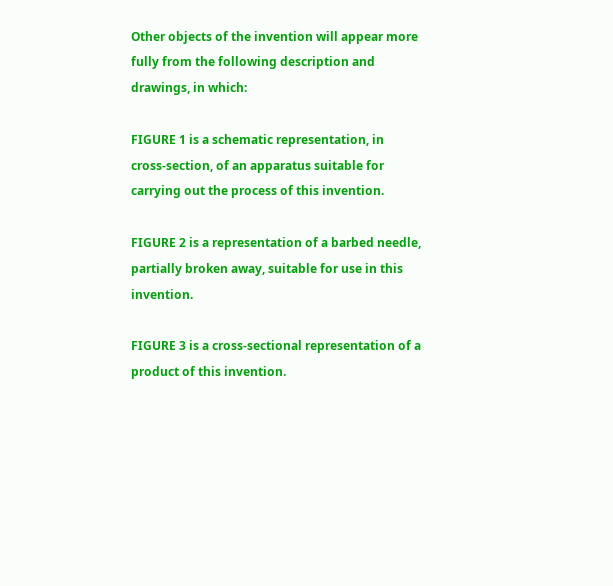Other objects of the invention will appear more fully from the following description and drawings, in which:

FIGURE 1 is a schematic representation, in cross-section, of an apparatus suitable for carrying out the process of this invention.

FIGURE 2 is a representation of a barbed needle, partially broken away, suitable for use in this invention.

FIGURE 3 is a cross-sectional representation of a product of this invention.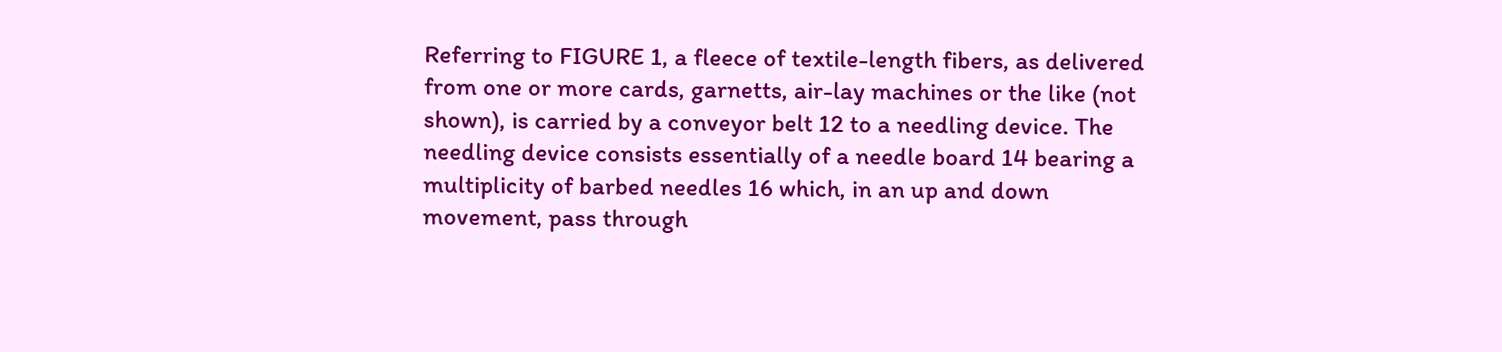Referring to FIGURE 1, a fleece of textile-length fibers, as delivered from one or more cards, garnetts, air-lay machines or the like (not shown), is carried by a conveyor belt 12 to a needling device. The needling device consists essentially of a needle board 14 bearing a multiplicity of barbed needles 16 which, in an up and down movement, pass through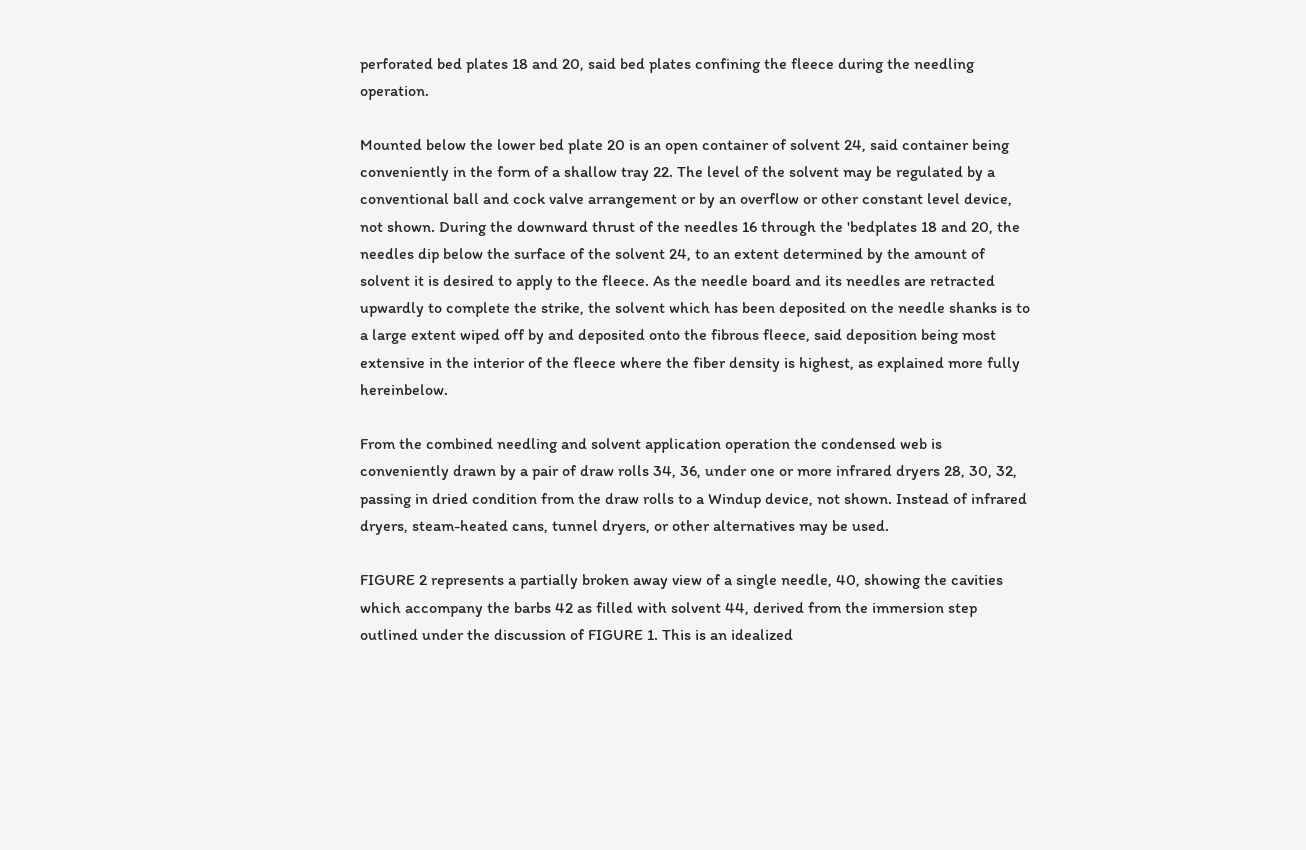perforated bed plates 18 and 20, said bed plates confining the fleece during the needling operation.

Mounted below the lower bed plate 20 is an open container of solvent 24, said container being conveniently in the form of a shallow tray 22. The level of the solvent may be regulated by a conventional ball and cock valve arrangement or by an overflow or other constant level device, not shown. During the downward thrust of the needles 16 through the 'bedplates 18 and 20, the needles dip below the surface of the solvent 24, to an extent determined by the amount of solvent it is desired to apply to the fleece. As the needle board and its needles are retracted upwardly to complete the strike, the solvent which has been deposited on the needle shanks is to a large extent wiped off by and deposited onto the fibrous fleece, said deposition being most extensive in the interior of the fleece where the fiber density is highest, as explained more fully hereinbelow.

From the combined needling and solvent application operation the condensed web is conveniently drawn by a pair of draw rolls 34, 36, under one or more infrared dryers 28, 30, 32, passing in dried condition from the draw rolls to a Windup device, not shown. Instead of infrared dryers, steam-heated cans, tunnel dryers, or other alternatives may be used.

FIGURE 2 represents a partially broken away view of a single needle, 40, showing the cavities which accompany the barbs 42 as filled with solvent 44, derived from the immersion step outlined under the discussion of FIGURE 1. This is an idealized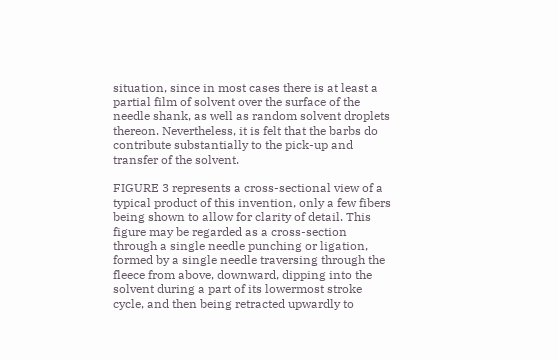situation, since in most cases there is at least a partial film of solvent over the surface of the needle shank, as well as random solvent droplets thereon. Nevertheless, it is felt that the barbs do contribute substantially to the pick-up and transfer of the solvent.

FIGURE 3 represents a cross-sectional view of a typical product of this invention, only a few fibers being shown to allow for clarity of detail. This figure may be regarded as a cross-section through a single needle punching or ligation, formed by a single needle traversing through the fleece from above, downward, dipping into the solvent during a part of its lowermost stroke cycle, and then being retracted upwardly to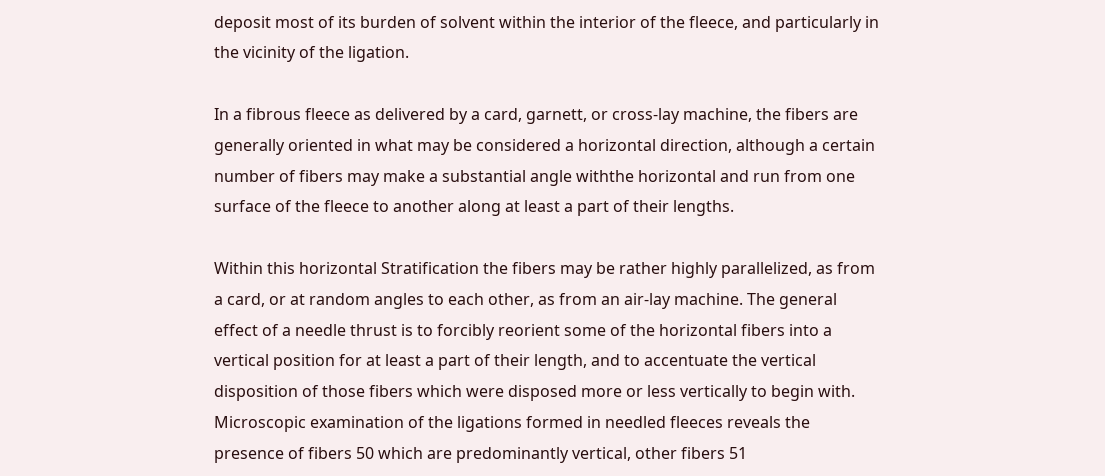deposit most of its burden of solvent within the interior of the fleece, and particularly in the vicinity of the ligation.

In a fibrous fleece as delivered by a card, garnett, or cross-lay machine, the fibers are generally oriented in what may be considered a horizontal direction, although a certain number of fibers may make a substantial angle withthe horizontal and run from one surface of the fleece to another along at least a part of their lengths.

Within this horizontal Stratification the fibers may be rather highly parallelized, as from a card, or at random angles to each other, as from an air-lay machine. The general effect of a needle thrust is to forcibly reorient some of the horizontal fibers into a vertical position for at least a part of their length, and to accentuate the vertical disposition of those fibers which were disposed more or less vertically to begin with. Microscopic examination of the ligations formed in needled fleeces reveals the presence of fibers 50 which are predominantly vertical, other fibers 51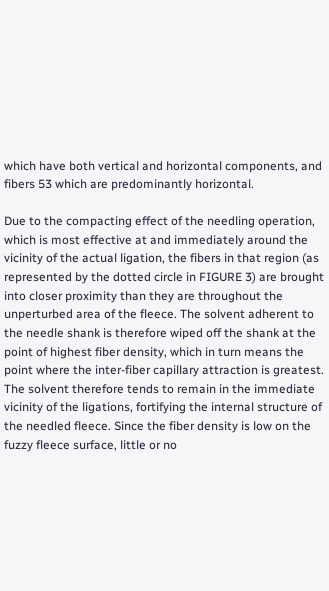which have both vertical and horizontal components, and fibers 53 which are predominantly horizontal.

Due to the compacting effect of the needling operation, which is most effective at and immediately around the vicinity of the actual ligation, the fibers in that region (as represented by the dotted circle in FIGURE 3) are brought into closer proximity than they are throughout the unperturbed area of the fleece. The solvent adherent to the needle shank is therefore wiped off the shank at the point of highest fiber density, which in turn means the point where the inter-fiber capillary attraction is greatest. The solvent therefore tends to remain in the immediate vicinity of the ligations, fortifying the internal structure of the needled fleece. Since the fiber density is low on the fuzzy fleece surface, little or no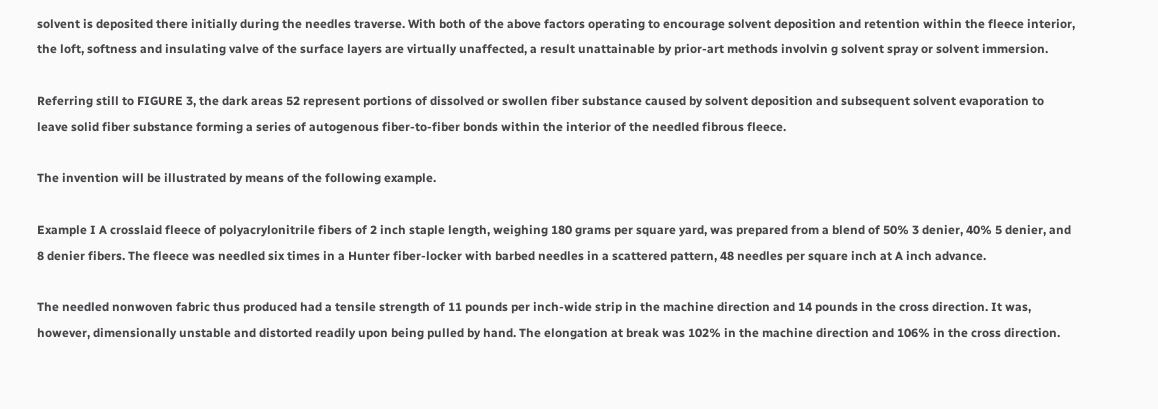solvent is deposited there initially during the needles traverse. With both of the above factors operating to encourage solvent deposition and retention within the fleece interior, the loft, softness and insulating valve of the surface layers are virtually unaffected, a result unattainable by prior-art methods involvin g solvent spray or solvent immersion.

Referring still to FIGURE 3, the dark areas 52 represent portions of dissolved or swollen fiber substance caused by solvent deposition and subsequent solvent evaporation to leave solid fiber substance forming a series of autogenous fiber-to-fiber bonds within the interior of the needled fibrous fleece.

The invention will be illustrated by means of the following example.

Example I A crosslaid fleece of polyacrylonitrile fibers of 2 inch staple length, weighing 180 grams per square yard, was prepared from a blend of 50% 3 denier, 40% 5 denier, and 8 denier fibers. The fleece was needled six times in a Hunter fiber-locker with barbed needles in a scattered pattern, 48 needles per square inch at A inch advance.

The needled nonwoven fabric thus produced had a tensile strength of 11 pounds per inch-wide strip in the machine direction and 14 pounds in the cross direction. It was, however, dimensionally unstable and distorted readily upon being pulled by hand. The elongation at break was 102% in the machine direction and 106% in the cross direction.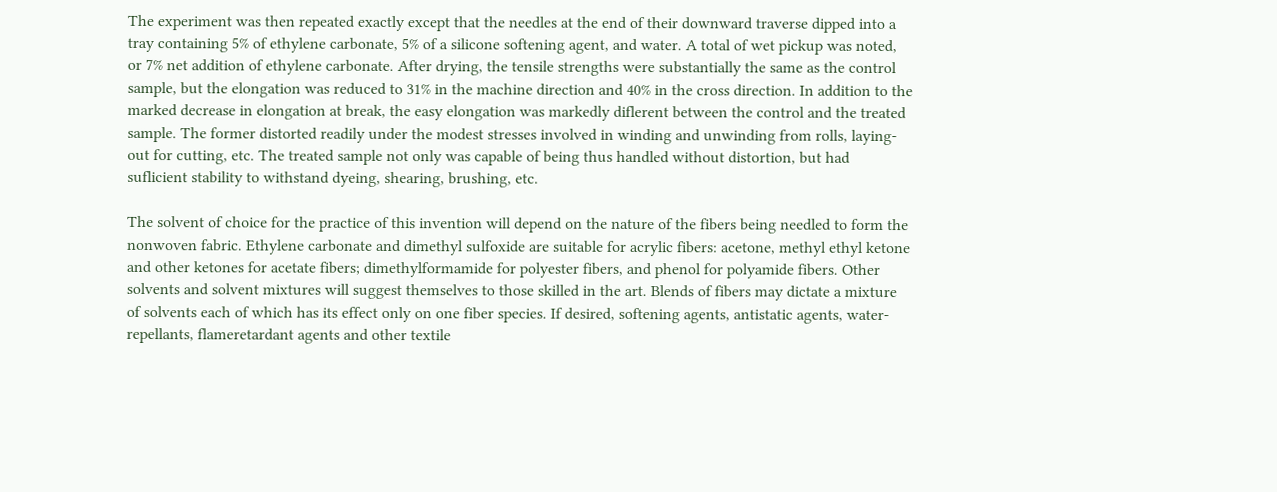The experiment was then repeated exactly except that the needles at the end of their downward traverse dipped into a tray containing 5% of ethylene carbonate, 5% of a silicone softening agent, and water. A total of wet pickup was noted, or 7% net addition of ethylene carbonate. After drying, the tensile strengths were substantially the same as the control sample, but the elongation was reduced to 31% in the machine direction and 40% in the cross direction. In addition to the marked decrease in elongation at break, the easy elongation was markedly diflerent between the control and the treated sample. The former distorted readily under the modest stresses involved in winding and unwinding from rolls, laying-out for cutting, etc. The treated sample not only was capable of being thus handled without distortion, but had suflicient stability to withstand dyeing, shearing, brushing, etc.

The solvent of choice for the practice of this invention will depend on the nature of the fibers being needled to form the nonwoven fabric. Ethylene carbonate and dimethyl sulfoxide are suitable for acrylic fibers: acetone, methyl ethyl ketone and other ketones for acetate fibers; dimethylformamide for polyester fibers, and phenol for polyamide fibers. Other solvents and solvent mixtures will suggest themselves to those skilled in the art. Blends of fibers may dictate a mixture of solvents each of which has its effect only on one fiber species. If desired, softening agents, antistatic agents, water-repellants, flameretardant agents and other textile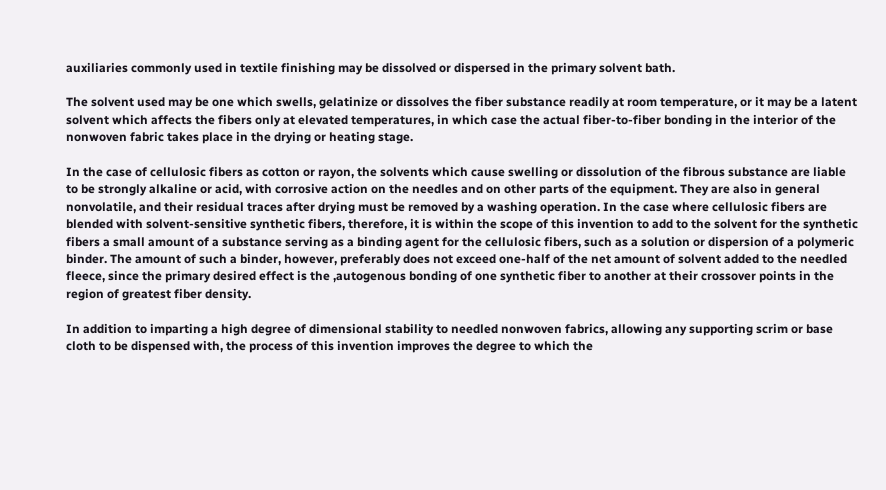auxiliaries commonly used in textile finishing may be dissolved or dispersed in the primary solvent bath.

The solvent used may be one which swells, gelatinize or dissolves the fiber substance readily at room temperature, or it may be a latent solvent which affects the fibers only at elevated temperatures, in which case the actual fiber-to-fiber bonding in the interior of the nonwoven fabric takes place in the drying or heating stage.

In the case of cellulosic fibers as cotton or rayon, the solvents which cause swelling or dissolution of the fibrous substance are liable to be strongly alkaline or acid, with corrosive action on the needles and on other parts of the equipment. They are also in general nonvolatile, and their residual traces after drying must be removed by a washing operation. In the case where cellulosic fibers are blended with solvent-sensitive synthetic fibers, therefore, it is within the scope of this invention to add to the solvent for the synthetic fibers a small amount of a substance serving as a binding agent for the cellulosic fibers, such as a solution or dispersion of a polymeric binder. The amount of such a binder, however, preferably does not exceed one-half of the net amount of solvent added to the needled fleece, since the primary desired effect is the ,autogenous bonding of one synthetic fiber to another at their crossover points in the region of greatest fiber density.

In addition to imparting a high degree of dimensional stability to needled nonwoven fabrics, allowing any supporting scrim or base cloth to be dispensed with, the process of this invention improves the degree to which the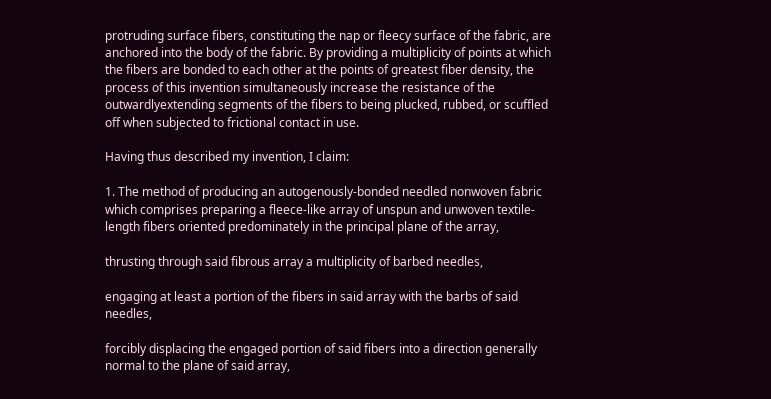protruding surface fibers, constituting the nap or fleecy surface of the fabric, are anchored into the body of the fabric. By providing a multiplicity of points at which the fibers are bonded to each other at the points of greatest fiber density, the process of this invention simultaneously increase the resistance of the outwardlyextending segments of the fibers to being plucked, rubbed, or scuffled off when subjected to frictional contact in use.

Having thus described my invention, I claim:

1. The method of producing an autogenously-bonded needled nonwoven fabric which comprises preparing a fleece-like array of unspun and unwoven textile-length fibers oriented predominately in the principal plane of the array,

thrusting through said fibrous array a multiplicity of barbed needles,

engaging at least a portion of the fibers in said array with the barbs of said needles,

forcibly displacing the engaged portion of said fibers into a direction generally normal to the plane of said array,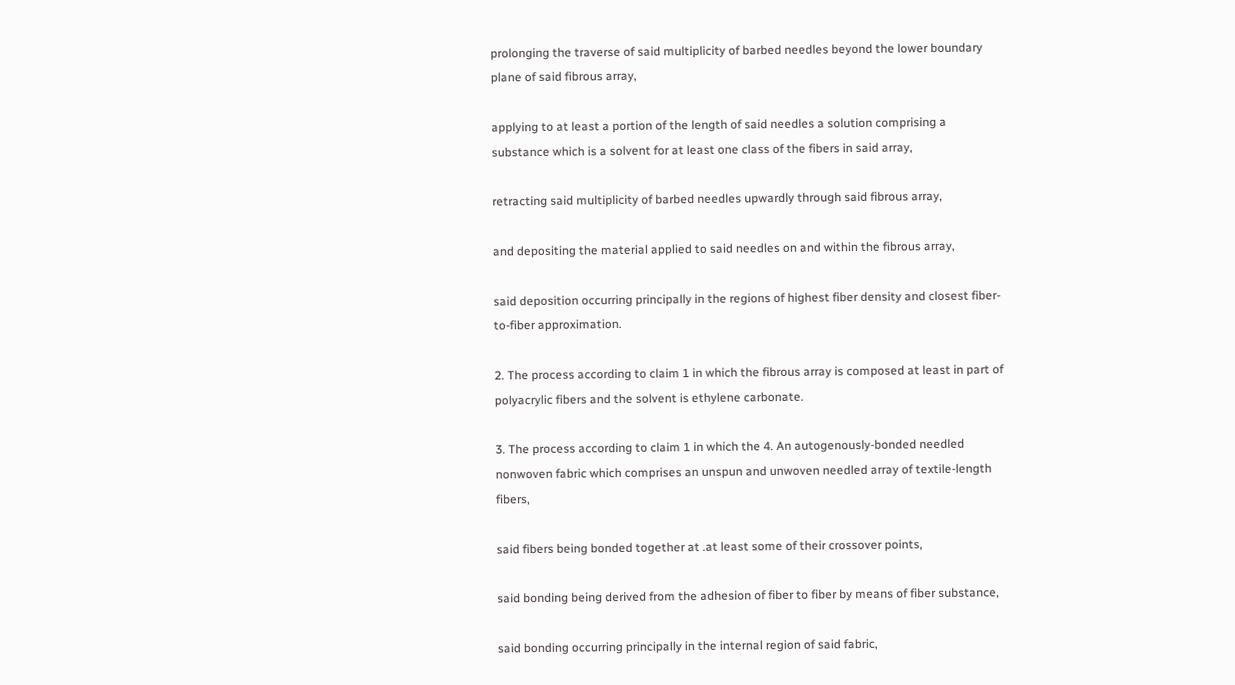prolonging the traverse of said multiplicity of barbed needles beyond the lower boundary plane of said fibrous array,

applying to at least a portion of the length of said needles a solution comprising a substance which is a solvent for at least one class of the fibers in said array,

retracting said multiplicity of barbed needles upwardly through said fibrous array,

and depositing the material applied to said needles on and within the fibrous array,

said deposition occurring principally in the regions of highest fiber density and closest fiber-to-fiber approximation.

2. The process according to claim 1 in which the fibrous array is composed at least in part of polyacrylic fibers and the solvent is ethylene carbonate.

3. The process according to claim 1 in which the 4. An autogenously-bonded needled nonwoven fabric which comprises an unspun and unwoven needled array of textile-length fibers,

said fibers being bonded together at .at least some of their crossover points,

said bonding being derived from the adhesion of fiber to fiber by means of fiber substance,

said bonding occurring principally in the internal region of said fabric,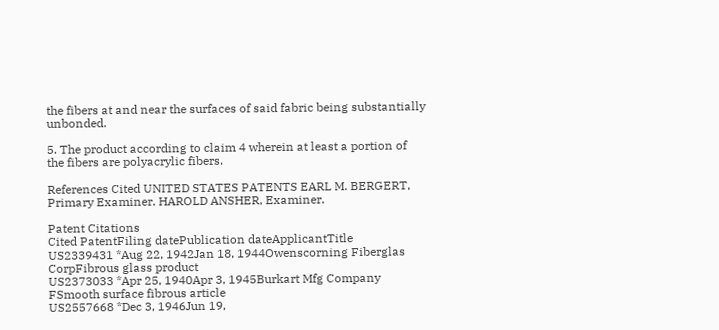the fibers at and near the surfaces of said fabric being substantially unbonded.

5. The product according to claim 4 wherein at least a portion of the fibers are polyacrylic fibers.

References Cited UNITED STATES PATENTS EARL M. BERGERT, Primary Examiner. HAROLD ANSHER, Examiner.

Patent Citations
Cited PatentFiling datePublication dateApplicantTitle
US2339431 *Aug 22, 1942Jan 18, 1944Owenscorning Fiberglas CorpFibrous glass product
US2373033 *Apr 25, 1940Apr 3, 1945Burkart Mfg Company FSmooth surface fibrous article
US2557668 *Dec 3, 1946Jun 19,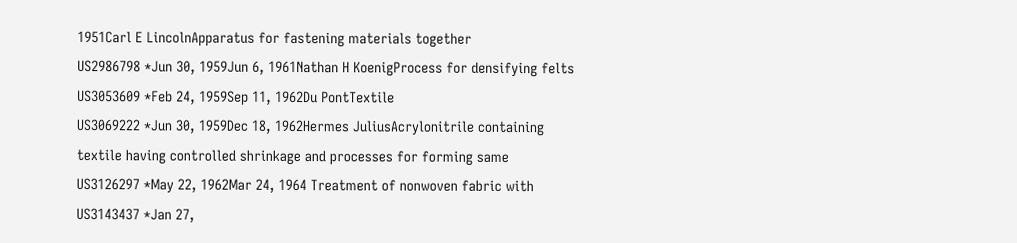1951Carl E LincolnApparatus for fastening materials together
US2986798 *Jun 30, 1959Jun 6, 1961Nathan H KoenigProcess for densifying felts
US3053609 *Feb 24, 1959Sep 11, 1962Du PontTextile
US3069222 *Jun 30, 1959Dec 18, 1962Hermes JuliusAcrylonitrile containing textile having controlled shrinkage and processes for forming same
US3126297 *May 22, 1962Mar 24, 1964 Treatment of nonwoven fabric with
US3143437 *Jan 27,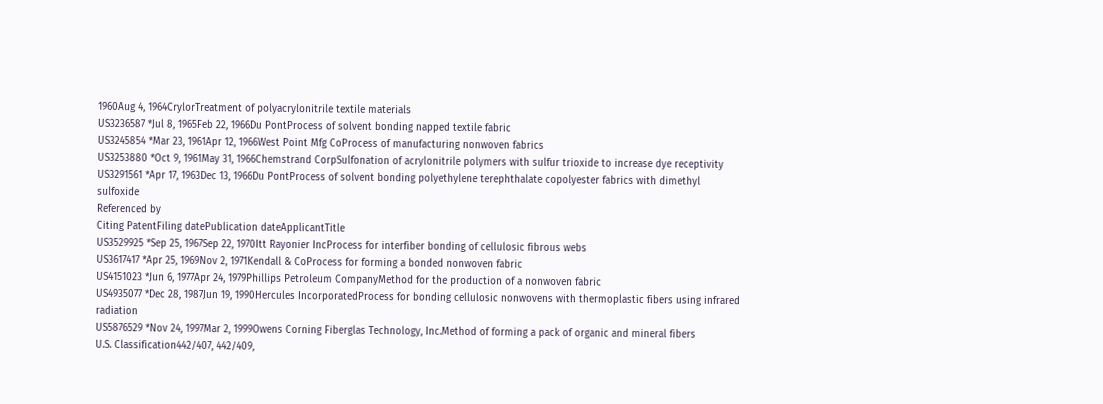1960Aug 4, 1964CrylorTreatment of polyacrylonitrile textile materials
US3236587 *Jul 8, 1965Feb 22, 1966Du PontProcess of solvent bonding napped textile fabric
US3245854 *Mar 23, 1961Apr 12, 1966West Point Mfg CoProcess of manufacturing nonwoven fabrics
US3253880 *Oct 9, 1961May 31, 1966Chemstrand CorpSulfonation of acrylonitrile polymers with sulfur trioxide to increase dye receptivity
US3291561 *Apr 17, 1963Dec 13, 1966Du PontProcess of solvent bonding polyethylene terephthalate copolyester fabrics with dimethyl sulfoxide
Referenced by
Citing PatentFiling datePublication dateApplicantTitle
US3529925 *Sep 25, 1967Sep 22, 1970Itt Rayonier IncProcess for interfiber bonding of cellulosic fibrous webs
US3617417 *Apr 25, 1969Nov 2, 1971Kendall & CoProcess for forming a bonded nonwoven fabric
US4151023 *Jun 6, 1977Apr 24, 1979Phillips Petroleum CompanyMethod for the production of a nonwoven fabric
US4935077 *Dec 28, 1987Jun 19, 1990Hercules IncorporatedProcess for bonding cellulosic nonwovens with thermoplastic fibers using infrared radiation
US5876529 *Nov 24, 1997Mar 2, 1999Owens Corning Fiberglas Technology, Inc.Method of forming a pack of organic and mineral fibers
U.S. Classification442/407, 442/409,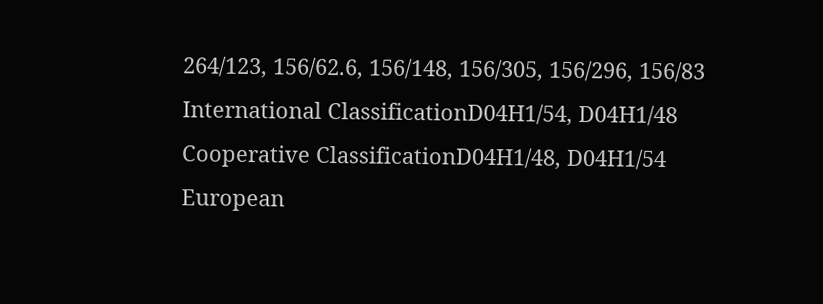264/123, 156/62.6, 156/148, 156/305, 156/296, 156/83
International ClassificationD04H1/54, D04H1/48
Cooperative ClassificationD04H1/48, D04H1/54
European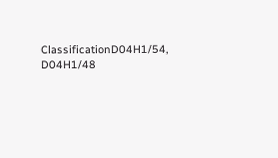ClassificationD04H1/54, D04H1/48